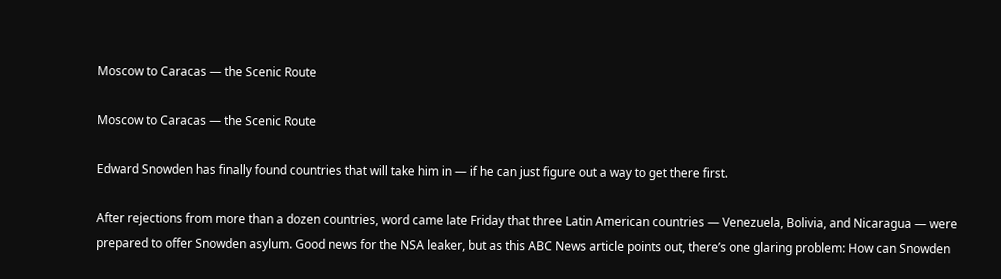Moscow to Caracas — the Scenic Route

Moscow to Caracas — the Scenic Route

Edward Snowden has finally found countries that will take him in — if he can just figure out a way to get there first.

After rejections from more than a dozen countries, word came late Friday that three Latin American countries — Venezuela, Bolivia, and Nicaragua — were prepared to offer Snowden asylum. Good news for the NSA leaker, but as this ABC News article points out, there’s one glaring problem: How can Snowden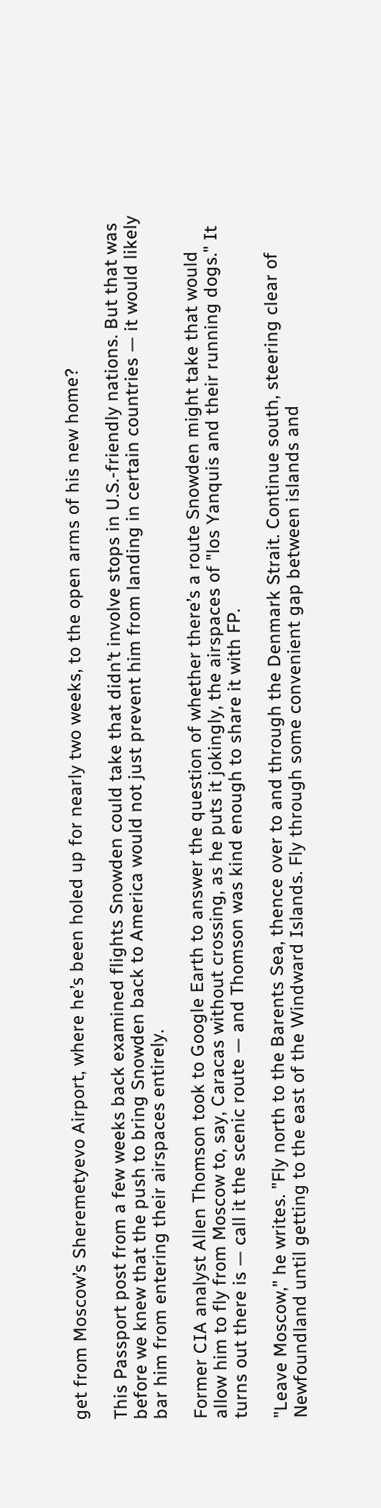get from Moscow’s Sheremetyevo Airport, where he’s been holed up for nearly two weeks, to the open arms of his new home?

This Passport post from a few weeks back examined flights Snowden could take that didn’t involve stops in U.S.-friendly nations. But that was before we knew that the push to bring Snowden back to America would not just prevent him from landing in certain countries — it would likely bar him from entering their airspaces entirely.

Former CIA analyst Allen Thomson took to Google Earth to answer the question of whether there’s a route Snowden might take that would allow him to fly from Moscow to, say, Caracas without crossing, as he puts it jokingly, the airspaces of "los Yanquis and their running dogs." It turns out there is — call it the scenic route — and Thomson was kind enough to share it with FP.

"Leave Moscow," he writes. "Fly north to the Barents Sea, thence over to and through the Denmark Strait. Continue south, steering clear of Newfoundland until getting to the east of the Windward Islands. Fly through some convenient gap between islands and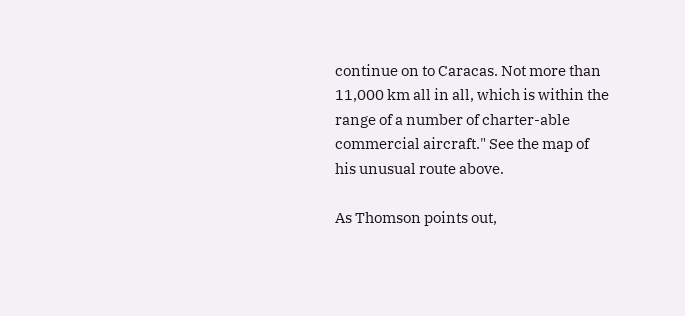continue on to Caracas. Not more than 11,000 km all in all, which is within the range of a number of charter-able commercial aircraft." See the map of his unusual route above.

As Thomson points out,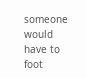someone would have to foot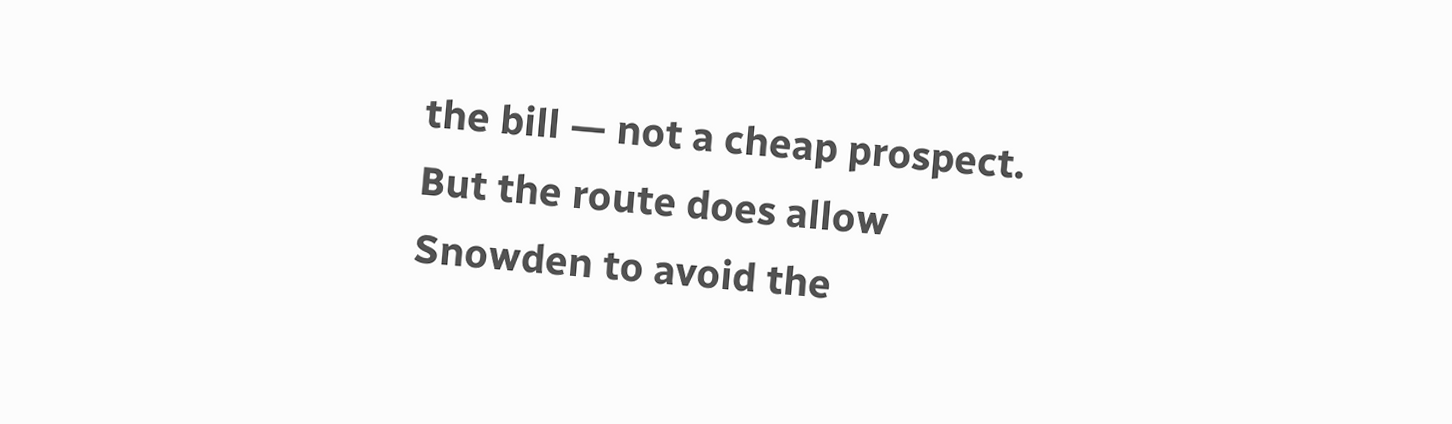the bill — not a cheap prospect. But the route does allow Snowden to avoid the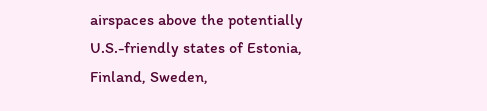airspaces above the potentially U.S.-friendly states of Estonia, Finland, Sweden,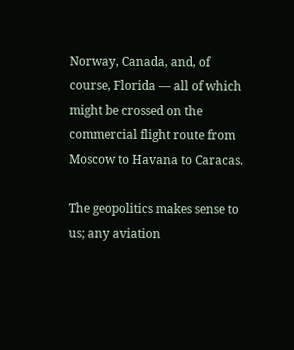Norway, Canada, and, of course, Florida — all of which might be crossed on the commercial flight route from Moscow to Havana to Caracas.

The geopolitics makes sense to us; any aviation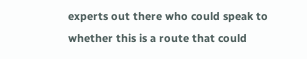experts out there who could speak to whether this is a route that could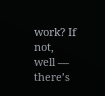work? If not, well — there’s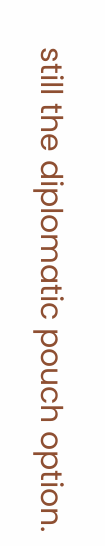still the diplomatic pouch option.